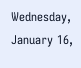Wednesday, January 16,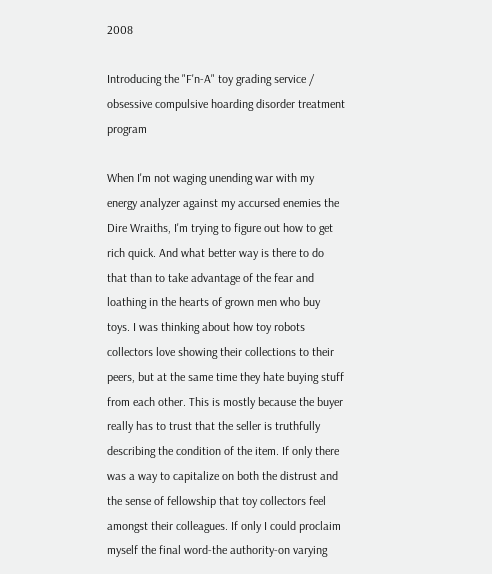2008

Introducing the "F'n-A" toy grading service / obsessive compulsive hoarding disorder treatment program

When I'm not waging unending war with my energy analyzer against my accursed enemies the Dire Wraiths, I'm trying to figure out how to get rich quick. And what better way is there to do that than to take advantage of the fear and loathing in the hearts of grown men who buy toys. I was thinking about how toy robots collectors love showing their collections to their peers, but at the same time they hate buying stuff from each other. This is mostly because the buyer really has to trust that the seller is truthfully describing the condition of the item. If only there was a way to capitalize on both the distrust and the sense of fellowship that toy collectors feel amongst their colleagues. If only I could proclaim myself the final word-the authority-on varying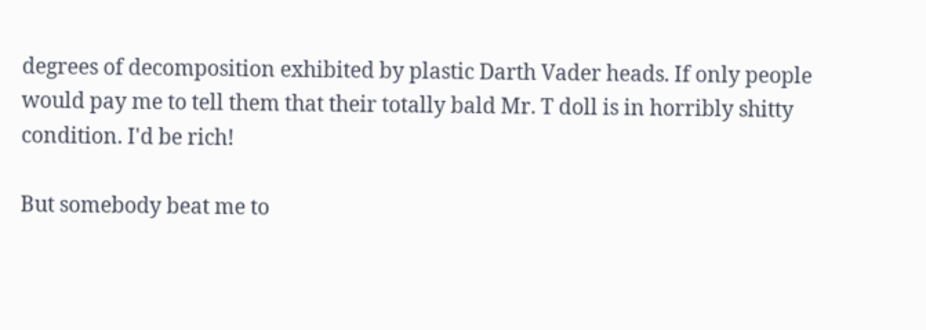degrees of decomposition exhibited by plastic Darth Vader heads. If only people would pay me to tell them that their totally bald Mr. T doll is in horribly shitty condition. I'd be rich!

But somebody beat me to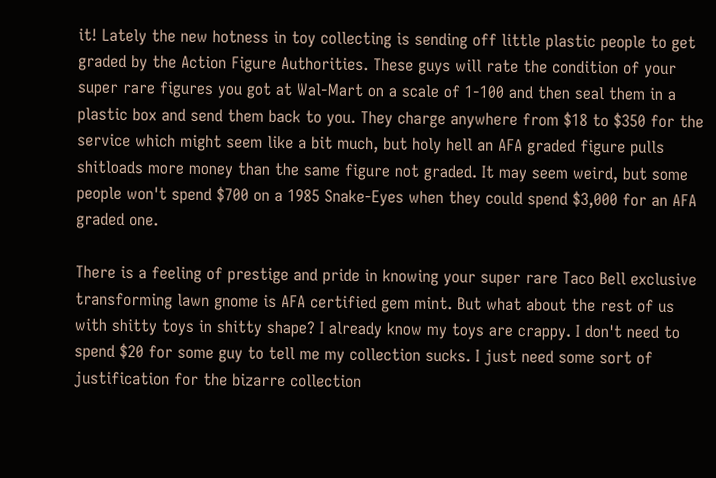it! Lately the new hotness in toy collecting is sending off little plastic people to get graded by the Action Figure Authorities. These guys will rate the condition of your super rare figures you got at Wal-Mart on a scale of 1-100 and then seal them in a plastic box and send them back to you. They charge anywhere from $18 to $350 for the service which might seem like a bit much, but holy hell an AFA graded figure pulls shitloads more money than the same figure not graded. It may seem weird, but some people won't spend $700 on a 1985 Snake-Eyes when they could spend $3,000 for an AFA graded one.

There is a feeling of prestige and pride in knowing your super rare Taco Bell exclusive transforming lawn gnome is AFA certified gem mint. But what about the rest of us with shitty toys in shitty shape? I already know my toys are crappy. I don't need to spend $20 for some guy to tell me my collection sucks. I just need some sort of justification for the bizarre collection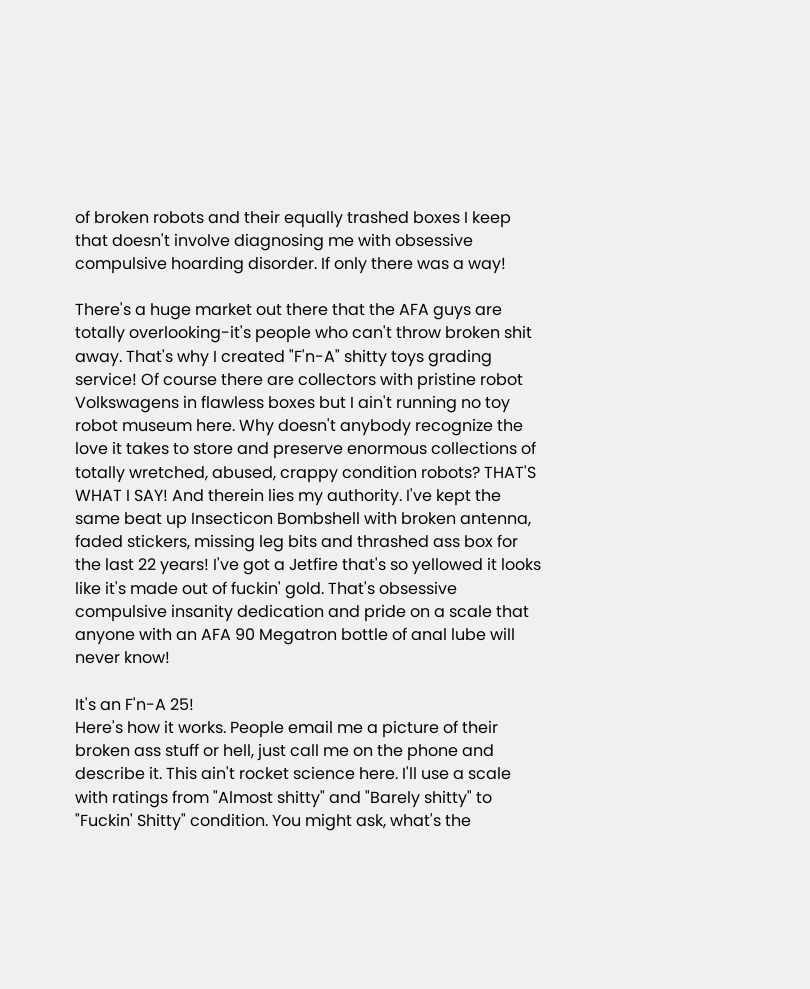of broken robots and their equally trashed boxes I keep that doesn't involve diagnosing me with obsessive compulsive hoarding disorder. If only there was a way!

There's a huge market out there that the AFA guys are totally overlooking-it's people who can't throw broken shit away. That's why I created "F'n-A" shitty toys grading service! Of course there are collectors with pristine robot Volkswagens in flawless boxes but I ain't running no toy robot museum here. Why doesn't anybody recognize the love it takes to store and preserve enormous collections of totally wretched, abused, crappy condition robots? THAT'S WHAT I SAY! And therein lies my authority. I've kept the same beat up Insecticon Bombshell with broken antenna, faded stickers, missing leg bits and thrashed ass box for the last 22 years! I've got a Jetfire that's so yellowed it looks like it's made out of fuckin' gold. That's obsessive compulsive insanity dedication and pride on a scale that anyone with an AFA 90 Megatron bottle of anal lube will never know!

It's an F'n-A 25!
Here's how it works. People email me a picture of their broken ass stuff or hell, just call me on the phone and describe it. This ain't rocket science here. I'll use a scale with ratings from "Almost shitty" and "Barely shitty" to "Fuckin' Shitty" condition. You might ask, what's the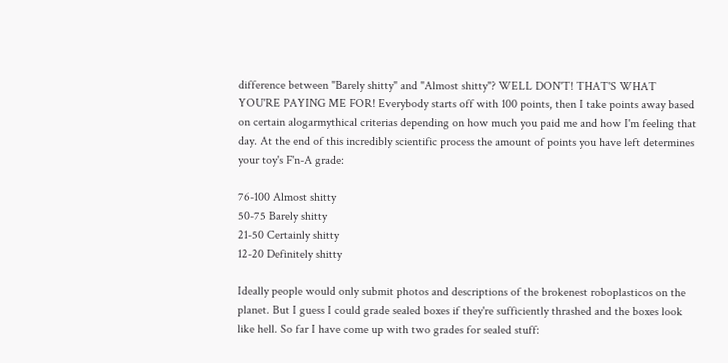difference between "Barely shitty" and "Almost shitty"? WELL DON'T! THAT'S WHAT YOU'RE PAYING ME FOR! Everybody starts off with 100 points, then I take points away based on certain alogarmythical criterias depending on how much you paid me and how I'm feeling that day. At the end of this incredibly scientific process the amount of points you have left determines your toy's F'n-A grade:

76-100 Almost shitty
50-75 Barely shitty
21-50 Certainly shitty
12-20 Definitely shitty

Ideally people would only submit photos and descriptions of the brokenest roboplasticos on the planet. But I guess I could grade sealed boxes if they're sufficiently thrashed and the boxes look like hell. So far I have come up with two grades for sealed stuff: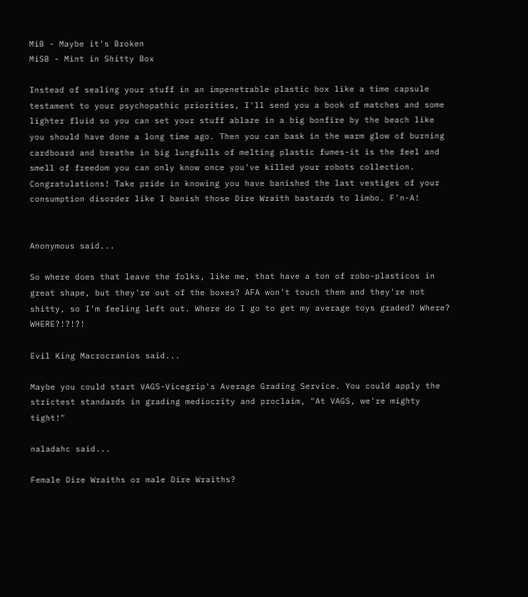MiB - Maybe it's Broken
MiSB - Mint in Shitty Box

Instead of sealing your stuff in an impenetrable plastic box like a time capsule testament to your psychopathic priorities, I'll send you a book of matches and some lighter fluid so you can set your stuff ablaze in a big bonfire by the beach like you should have done a long time ago. Then you can bask in the warm glow of burning cardboard and breathe in big lungfulls of melting plastic fumes-it is the feel and smell of freedom you can only know once you've killed your robots collection. Congratulations! Take pride in knowing you have banished the last vestiges of your consumption disorder like I banish those Dire Wraith bastards to limbo. F'n-A!


Anonymous said...

So where does that leave the folks, like me, that have a ton of robo-plasticos in great shape, but they're out of the boxes? AFA won't touch them and they're not shitty, so I'm feeling left out. Where do I go to get my average toys graded? Where? WHERE?!?!?!

Evil King Macrocranios said...

Maybe you could start VAGS-Vicegrip's Average Grading Service. You could apply the strictest standards in grading mediocrity and proclaim, "At VAGS, we're mighty tight!"

naladahc said...

Female Dire Wraiths or male Dire Wraiths?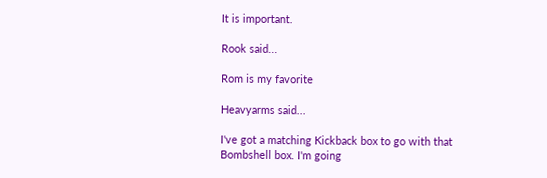It is important.

Rook said...

Rom is my favorite

Heavyarms said...

I've got a matching Kickback box to go with that Bombshell box. I'm going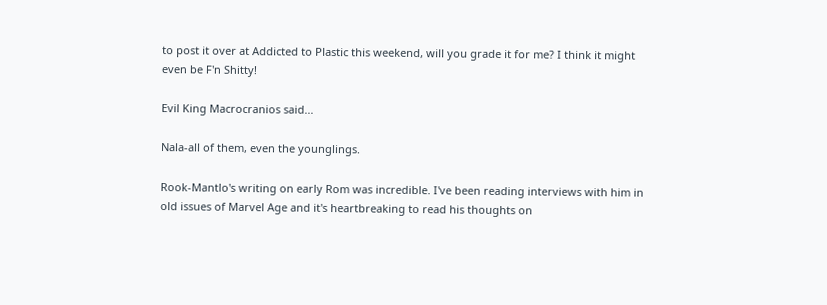to post it over at Addicted to Plastic this weekend, will you grade it for me? I think it might even be F'n Shitty!

Evil King Macrocranios said...

Nala-all of them, even the younglings.

Rook-Mantlo's writing on early Rom was incredible. I've been reading interviews with him in old issues of Marvel Age and it's heartbreaking to read his thoughts on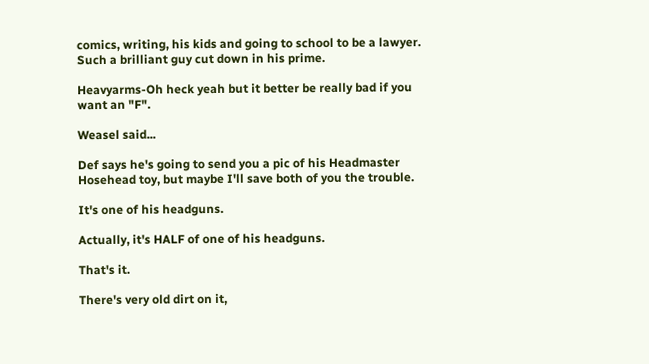comics, writing, his kids and going to school to be a lawyer. Such a brilliant guy cut down in his prime.

Heavyarms-Oh heck yeah but it better be really bad if you want an "F".

Weasel said...

Def says he's going to send you a pic of his Headmaster Hosehead toy, but maybe I'll save both of you the trouble.

It's one of his headguns.

Actually, it's HALF of one of his headguns.

That's it.

There's very old dirt on it,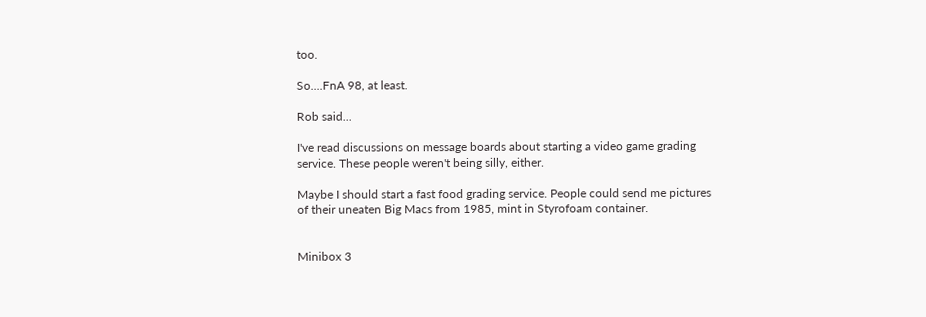too.

So....FnA 98, at least.

Rob said...

I've read discussions on message boards about starting a video game grading service. These people weren't being silly, either.

Maybe I should start a fast food grading service. People could send me pictures of their uneaten Big Macs from 1985, mint in Styrofoam container.


Minibox 3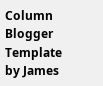Column Blogger Template by James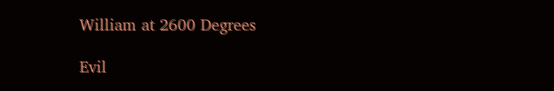William at 2600 Degrees

Evil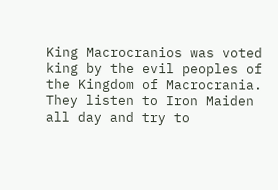King Macrocranios was voted king by the evil peoples of the Kingdom of Macrocrania. They listen to Iron Maiden all day and try to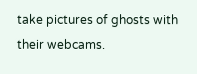take pictures of ghosts with their webcams.